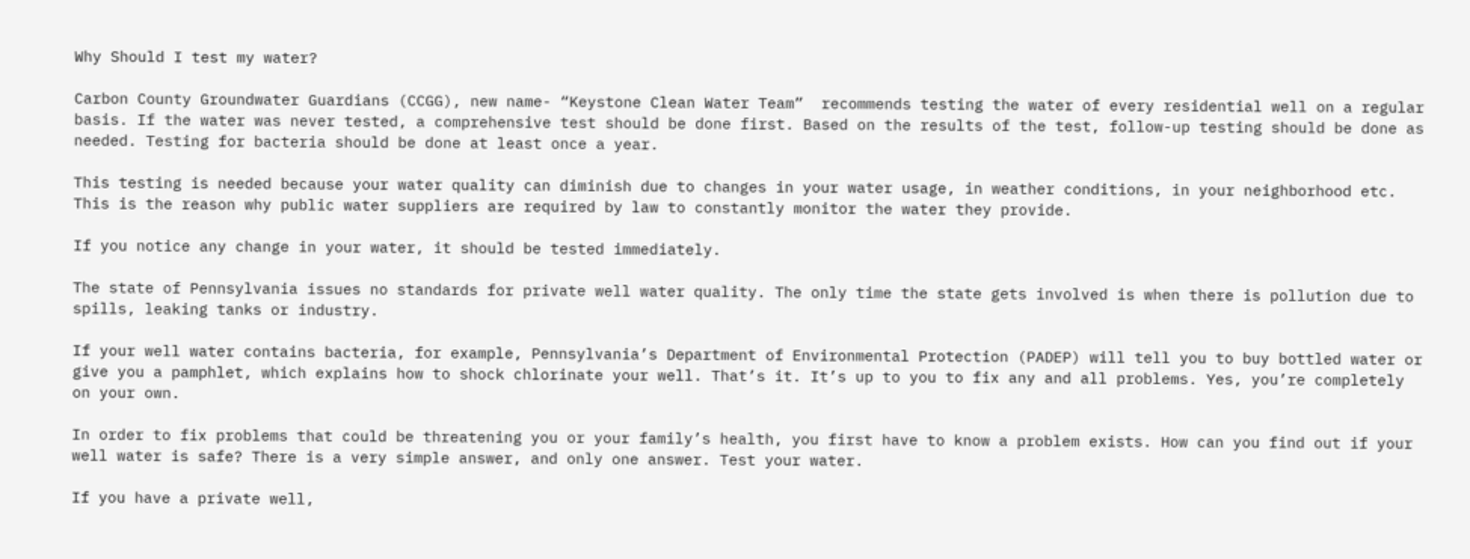Why Should I test my water?

Carbon County Groundwater Guardians (CCGG), new name- “Keystone Clean Water Team”  recommends testing the water of every residential well on a regular basis. If the water was never tested, a comprehensive test should be done first. Based on the results of the test, follow-up testing should be done as needed. Testing for bacteria should be done at least once a year.

This testing is needed because your water quality can diminish due to changes in your water usage, in weather conditions, in your neighborhood etc. This is the reason why public water suppliers are required by law to constantly monitor the water they provide.

If you notice any change in your water, it should be tested immediately.

The state of Pennsylvania issues no standards for private well water quality. The only time the state gets involved is when there is pollution due to spills, leaking tanks or industry.

If your well water contains bacteria, for example, Pennsylvania’s Department of Environmental Protection (PADEP) will tell you to buy bottled water or give you a pamphlet, which explains how to shock chlorinate your well. That’s it. It’s up to you to fix any and all problems. Yes, you’re completely on your own.

In order to fix problems that could be threatening you or your family’s health, you first have to know a problem exists. How can you find out if your well water is safe? There is a very simple answer, and only one answer. Test your water.

If you have a private well,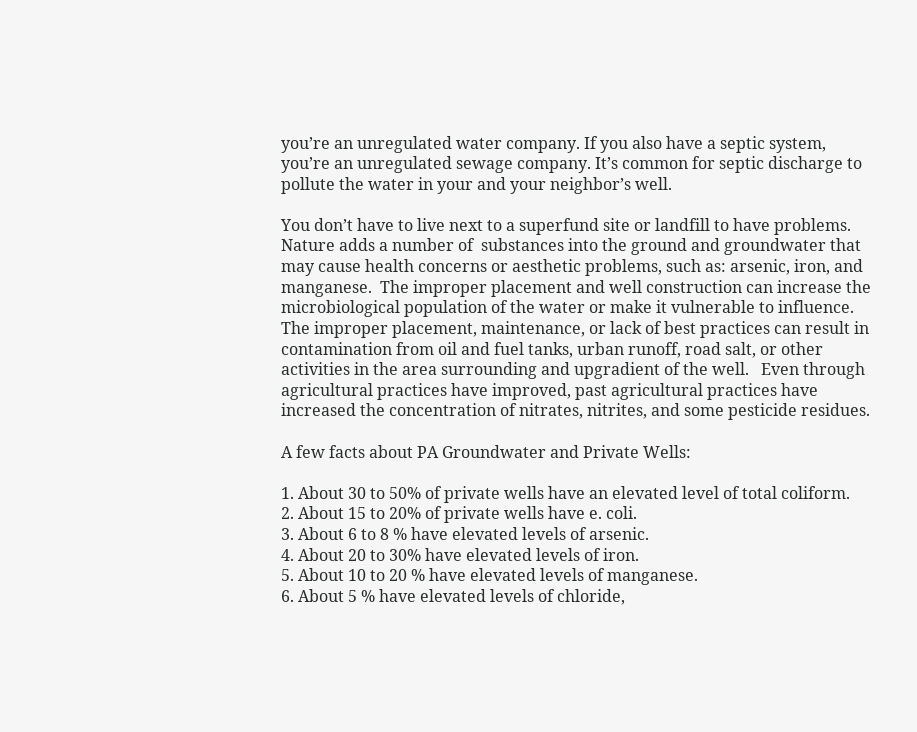you’re an unregulated water company. If you also have a septic system, you’re an unregulated sewage company. It’s common for septic discharge to pollute the water in your and your neighbor’s well.

You don’t have to live next to a superfund site or landfill to have problems. Nature adds a number of  substances into the ground and groundwater that may cause health concerns or aesthetic problems, such as: arsenic, iron, and manganese.  The improper placement and well construction can increase the microbiological population of the water or make it vulnerable to influence.  The improper placement, maintenance, or lack of best practices can result in contamination from oil and fuel tanks, urban runoff, road salt, or other activities in the area surrounding and upgradient of the well.   Even through agricultural practices have improved, past agricultural practices have increased the concentration of nitrates, nitrites, and some pesticide residues.

A few facts about PA Groundwater and Private Wells:

1. About 30 to 50% of private wells have an elevated level of total coliform.
2. About 15 to 20% of private wells have e. coli.
3. About 6 to 8 % have elevated levels of arsenic.
4. About 20 to 30% have elevated levels of iron.
5. About 10 to 20 % have elevated levels of manganese.
6. About 5 % have elevated levels of chloride,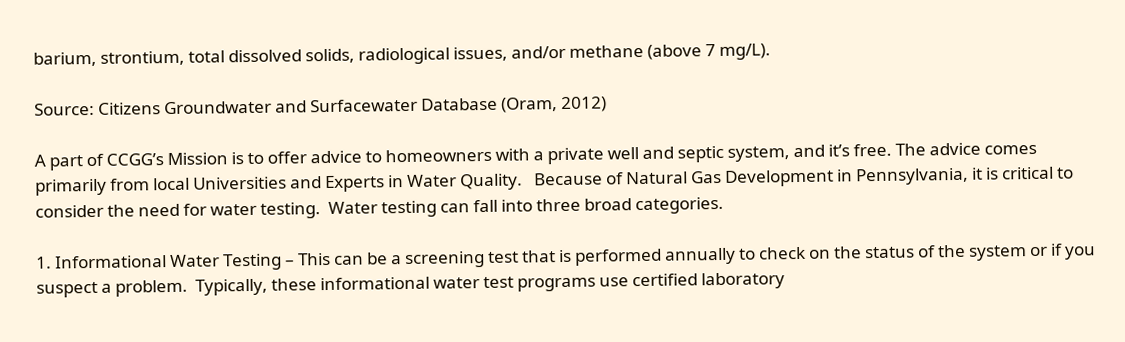barium, strontium, total dissolved solids, radiological issues, and/or methane (above 7 mg/L).

Source: Citizens Groundwater and Surfacewater Database (Oram, 2012)

A part of CCGG’s Mission is to offer advice to homeowners with a private well and septic system, and it’s free. The advice comes primarily from local Universities and Experts in Water Quality.   Because of Natural Gas Development in Pennsylvania, it is critical to consider the need for water testing.  Water testing can fall into three broad categories.

1. Informational Water Testing – This can be a screening test that is performed annually to check on the status of the system or if you suspect a problem.  Typically, these informational water test programs use certified laboratory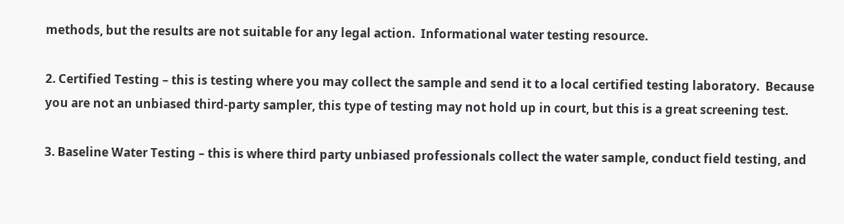methods, but the results are not suitable for any legal action.  Informational water testing resource.

2. Certified Testing – this is testing where you may collect the sample and send it to a local certified testing laboratory.  Because you are not an unbiased third-party sampler, this type of testing may not hold up in court, but this is a great screening test.

3. Baseline Water Testing – this is where third party unbiased professionals collect the water sample, conduct field testing, and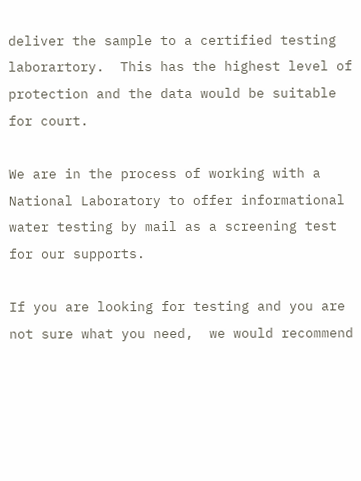deliver the sample to a certified testing laborartory.  This has the highest level of protection and the data would be suitable for court.

We are in the process of working with a National Laboratory to offer informational water testing by mail as a screening test for our supports.

If you are looking for testing and you are not sure what you need,  we would recommend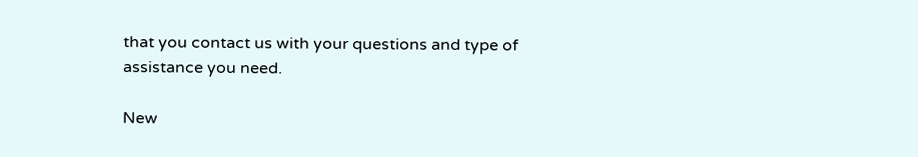that you contact us with your questions and type of assistance you need.

New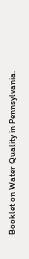Booklet on Water Quality in Pennsylvania.